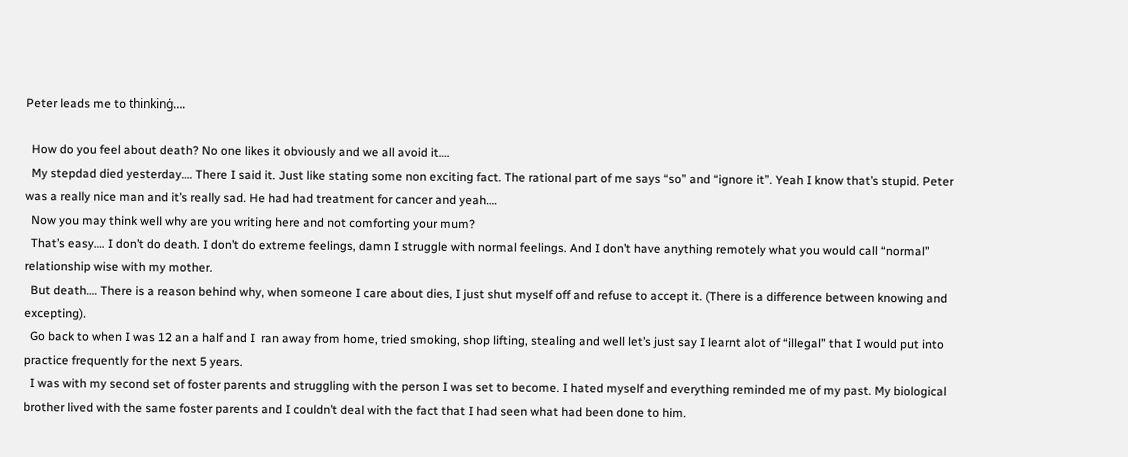Peter leads me to thinkinģ….

  How do you feel about death? No one likes it obviously and we all avoid it….
  My stepdad died yesterday…. There I said it. Just like stating some non exciting fact. The rational part of me says “so” and “ignore it”. Yeah I know that’s stupid. Peter was a really nice man and it’s really sad. He had had treatment for cancer and yeah….
  Now you may think well why are you writing here and not comforting your mum?
  That’s easy…. I don’t do death. I don’t do extreme feelings, damn I struggle with normal feelings. And I don’t have anything remotely what you would call “normal” relationship wise with my mother.
  But death…. There is a reason behind why, when someone I care about dies, I just shut myself off and refuse to accept it. (There is a difference between knowing and excepting).
  Go back to when I was 12 an a half and I  ran away from home, tried smoking, shop lifting, stealing and well let’s just say I learnt alot of “illegal” that I would put into practice frequently for the next 5 years.
  I was with my second set of foster parents and struggling with the person I was set to become. I hated myself and everything reminded me of my past. My biological brother lived with the same foster parents and I couldn’t deal with the fact that I had seen what had been done to him.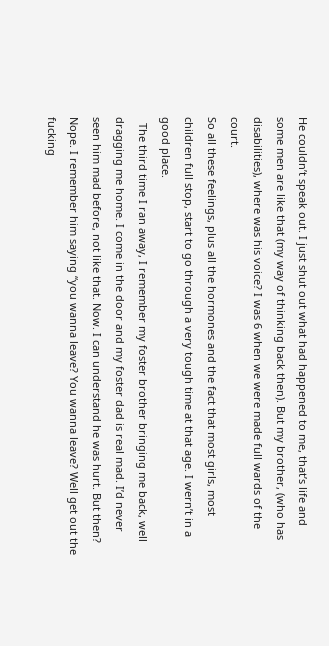He couldn’t speak out. I just shut out what had happened to me, that’s life and  some men are like that (my way of thinking back then). But my brother, (who has disabilities), where was his voice? I was 6 when we were made full wards of the court.
So all these feelings, plus all the hormones and the fact that most girls, most children full stop, start to go through a very tough time at that age. I wern’t in a good place.
  The third time I ran away, I remember my foster brother bringing me back, well dragging me home. I come in the door and my foster dad is real mad. I’d never seen him mad before, not like that. Now. I can understand he was hurt. But then? Nope. I remember him saying “you wanna leave? You wanna leave? Well get out the fucking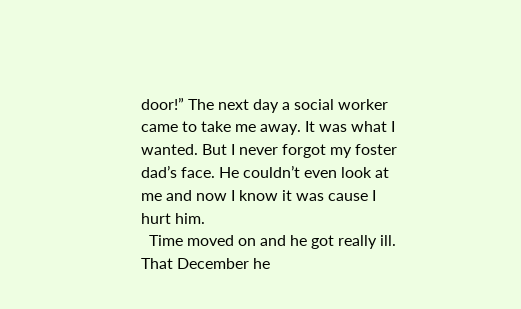door!” The next day a social worker came to take me away. It was what I wanted. But I never forgot my foster dad’s face. He couldn’t even look at me and now I know it was cause I hurt him.
  Time moved on and he got really ill. That December he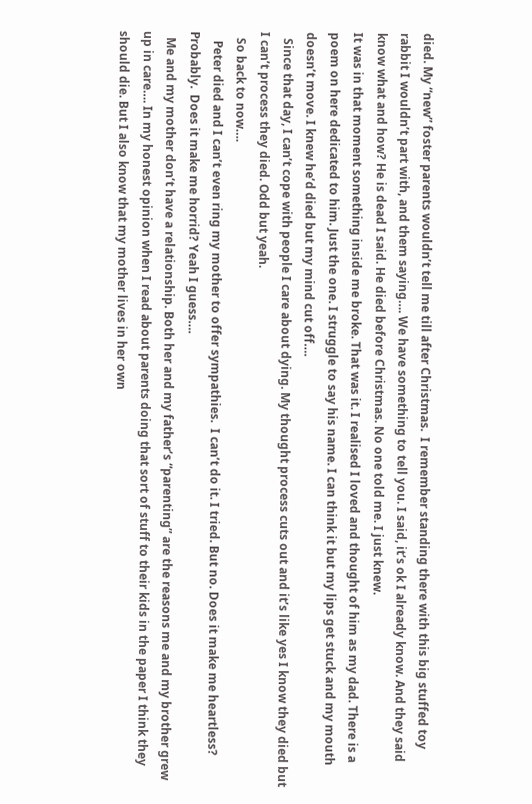died. My “new” foster parents wouldn’t tell me till after Christmas.  I remember standing there with this big stuffed toy rabbit I wouldn’t part with, and them saying…. We have something to tell you. I said, it’s ok I already know. And they said know what and how? He is dead I said. He died before Christmas. No one told me. I just knew.
It was in that moment something inside me broke. That was it. I realised I loved and thought of him as my dad. There is a poem on here dedicated to him. Just the one. I struggle to say his name. I can think it but my lips get stuck and my mouth doesn’t move. I knew he’d died but my mind cut off….
  Since that day, I can’t cope with people I care about dying. My thought process cuts out and it’s like yes I know they died but I can’t process they died. Odd but yeah.
  So back to now….
   Peter died and I can’t even ring my mother to offer sympathies.  I can’t do it. I tried. But no. Does it make me heartless? Probably.  Does it make me horrid? Yeah I guess….
  Me and my mother don’t have a relationship. Both her and my father’s “parenting” are the reasons me and my brother grew up in care…. In my honest opinion when I read about parents doing that sort of stuff to their kids in the paper I think they should die. But I also know that my mother lives in her own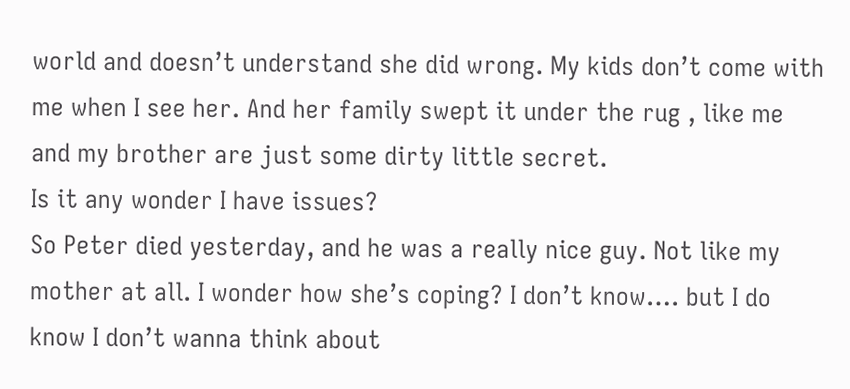world and doesn’t understand she did wrong. My kids don’t come with me when I see her. And her family swept it under the rug , like me and my brother are just some dirty little secret.
Is it any wonder I have issues?
So Peter died yesterday, and he was a really nice guy. Not like my mother at all. I wonder how she’s coping? I don’t know…. but I do know I don’t wanna think about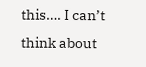this…. I can’t think about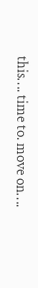this…. time to. move on….